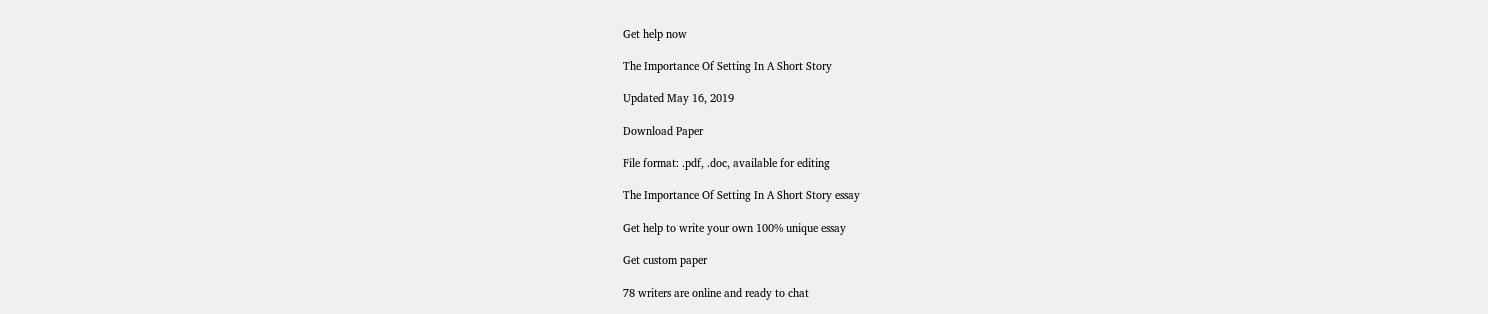Get help now

The Importance Of Setting In A Short Story

Updated May 16, 2019

Download Paper

File format: .pdf, .doc, available for editing

The Importance Of Setting In A Short Story essay

Get help to write your own 100% unique essay

Get custom paper

78 writers are online and ready to chat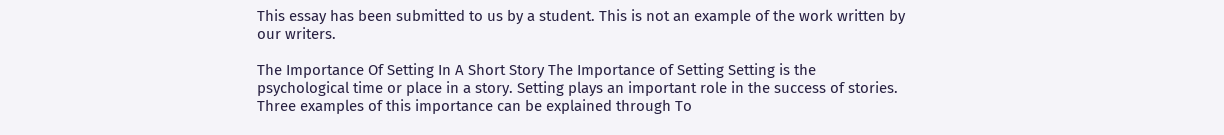This essay has been submitted to us by a student. This is not an example of the work written by our writers.

The Importance Of Setting In A Short Story The Importance of Setting Setting is the psychological time or place in a story. Setting plays an important role in the success of stories. Three examples of this importance can be explained through To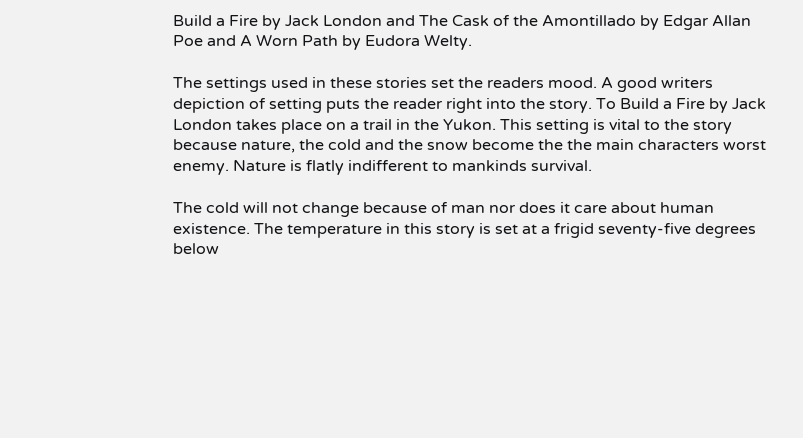Build a Fire by Jack London and The Cask of the Amontillado by Edgar Allan Poe and A Worn Path by Eudora Welty.

The settings used in these stories set the readers mood. A good writers depiction of setting puts the reader right into the story. To Build a Fire by Jack London takes place on a trail in the Yukon. This setting is vital to the story because nature, the cold and the snow become the the main characters worst enemy. Nature is flatly indifferent to mankinds survival.

The cold will not change because of man nor does it care about human existence. The temperature in this story is set at a frigid seventy-five degrees below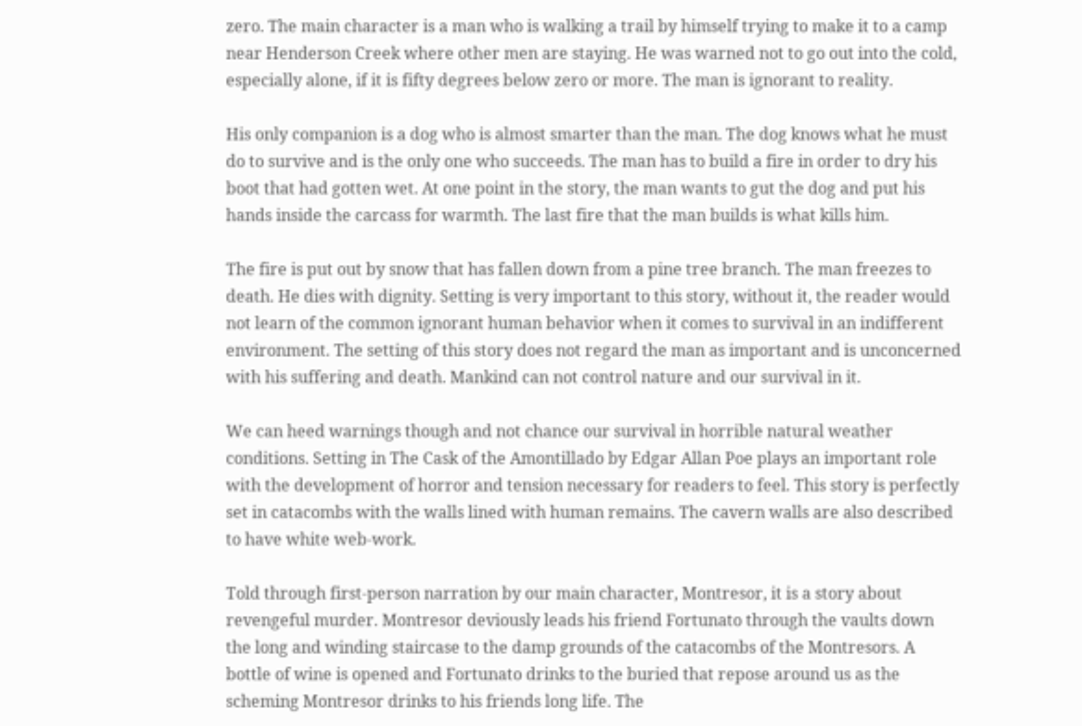zero. The main character is a man who is walking a trail by himself trying to make it to a camp near Henderson Creek where other men are staying. He was warned not to go out into the cold, especially alone, if it is fifty degrees below zero or more. The man is ignorant to reality.

His only companion is a dog who is almost smarter than the man. The dog knows what he must do to survive and is the only one who succeeds. The man has to build a fire in order to dry his boot that had gotten wet. At one point in the story, the man wants to gut the dog and put his hands inside the carcass for warmth. The last fire that the man builds is what kills him.

The fire is put out by snow that has fallen down from a pine tree branch. The man freezes to death. He dies with dignity. Setting is very important to this story, without it, the reader would not learn of the common ignorant human behavior when it comes to survival in an indifferent environment. The setting of this story does not regard the man as important and is unconcerned with his suffering and death. Mankind can not control nature and our survival in it.

We can heed warnings though and not chance our survival in horrible natural weather conditions. Setting in The Cask of the Amontillado by Edgar Allan Poe plays an important role with the development of horror and tension necessary for readers to feel. This story is perfectly set in catacombs with the walls lined with human remains. The cavern walls are also described to have white web-work.

Told through first-person narration by our main character, Montresor, it is a story about revengeful murder. Montresor deviously leads his friend Fortunato through the vaults down the long and winding staircase to the damp grounds of the catacombs of the Montresors. A bottle of wine is opened and Fortunato drinks to the buried that repose around us as the scheming Montresor drinks to his friends long life. The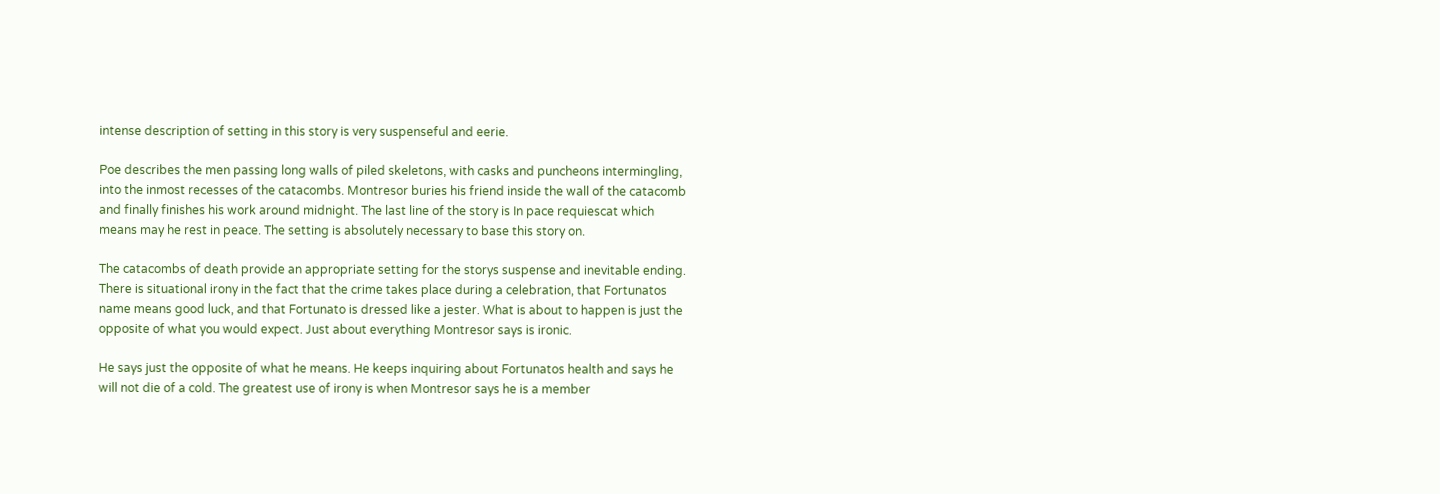intense description of setting in this story is very suspenseful and eerie.

Poe describes the men passing long walls of piled skeletons, with casks and puncheons intermingling, into the inmost recesses of the catacombs. Montresor buries his friend inside the wall of the catacomb and finally finishes his work around midnight. The last line of the story is In pace requiescat which means may he rest in peace. The setting is absolutely necessary to base this story on.

The catacombs of death provide an appropriate setting for the storys suspense and inevitable ending. There is situational irony in the fact that the crime takes place during a celebration, that Fortunatos name means good luck, and that Fortunato is dressed like a jester. What is about to happen is just the opposite of what you would expect. Just about everything Montresor says is ironic.

He says just the opposite of what he means. He keeps inquiring about Fortunatos health and says he will not die of a cold. The greatest use of irony is when Montresor says he is a member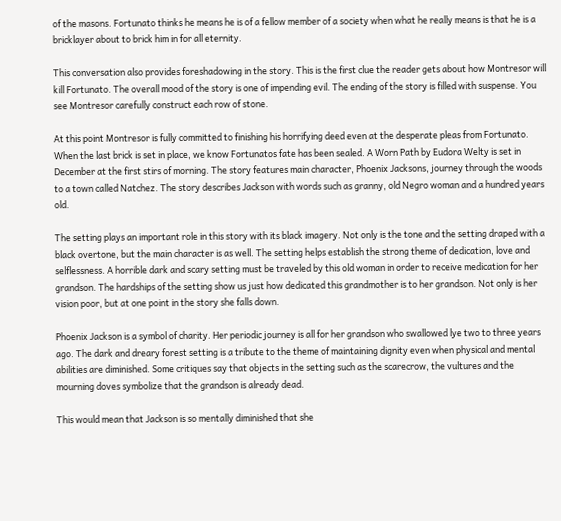of the masons. Fortunato thinks he means he is of a fellow member of a society when what he really means is that he is a bricklayer about to brick him in for all eternity.

This conversation also provides foreshadowing in the story. This is the first clue the reader gets about how Montresor will kill Fortunato. The overall mood of the story is one of impending evil. The ending of the story is filled with suspense. You see Montresor carefully construct each row of stone.

At this point Montresor is fully committed to finishing his horrifying deed even at the desperate pleas from Fortunato. When the last brick is set in place, we know Fortunatos fate has been sealed. A Worn Path by Eudora Welty is set in December at the first stirs of morning. The story features main character, Phoenix Jacksons, journey through the woods to a town called Natchez. The story describes Jackson with words such as granny, old Negro woman and a hundred years old.

The setting plays an important role in this story with its black imagery. Not only is the tone and the setting draped with a black overtone, but the main character is as well. The setting helps establish the strong theme of dedication, love and selflessness. A horrible dark and scary setting must be traveled by this old woman in order to receive medication for her grandson. The hardships of the setting show us just how dedicated this grandmother is to her grandson. Not only is her vision poor, but at one point in the story she falls down.

Phoenix Jackson is a symbol of charity. Her periodic journey is all for her grandson who swallowed lye two to three years ago. The dark and dreary forest setting is a tribute to the theme of maintaining dignity even when physical and mental abilities are diminished. Some critiques say that objects in the setting such as the scarecrow, the vultures and the mourning doves symbolize that the grandson is already dead.

This would mean that Jackson is so mentally diminished that she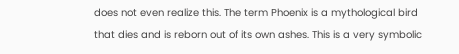does not even realize this. The term Phoenix is a mythological bird that dies and is reborn out of its own ashes. This is a very symbolic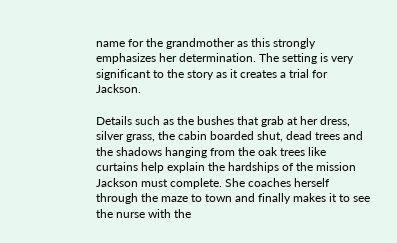name for the grandmother as this strongly emphasizes her determination. The setting is very significant to the story as it creates a trial for Jackson.

Details such as the bushes that grab at her dress, silver grass, the cabin boarded shut, dead trees and the shadows hanging from the oak trees like curtains help explain the hardships of the mission Jackson must complete. She coaches herself through the maze to town and finally makes it to see the nurse with the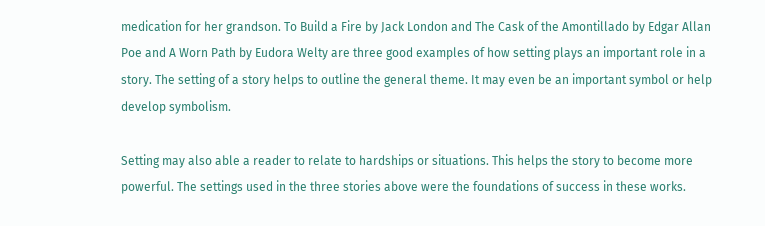medication for her grandson. To Build a Fire by Jack London and The Cask of the Amontillado by Edgar Allan Poe and A Worn Path by Eudora Welty are three good examples of how setting plays an important role in a story. The setting of a story helps to outline the general theme. It may even be an important symbol or help develop symbolism.

Setting may also able a reader to relate to hardships or situations. This helps the story to become more powerful. The settings used in the three stories above were the foundations of success in these works.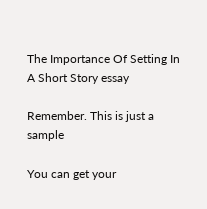The Importance Of Setting In A Short Story essay

Remember. This is just a sample

You can get your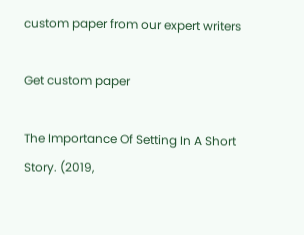custom paper from our expert writers

Get custom paper

The Importance Of Setting In A Short Story. (2019,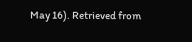May 16). Retrieved from